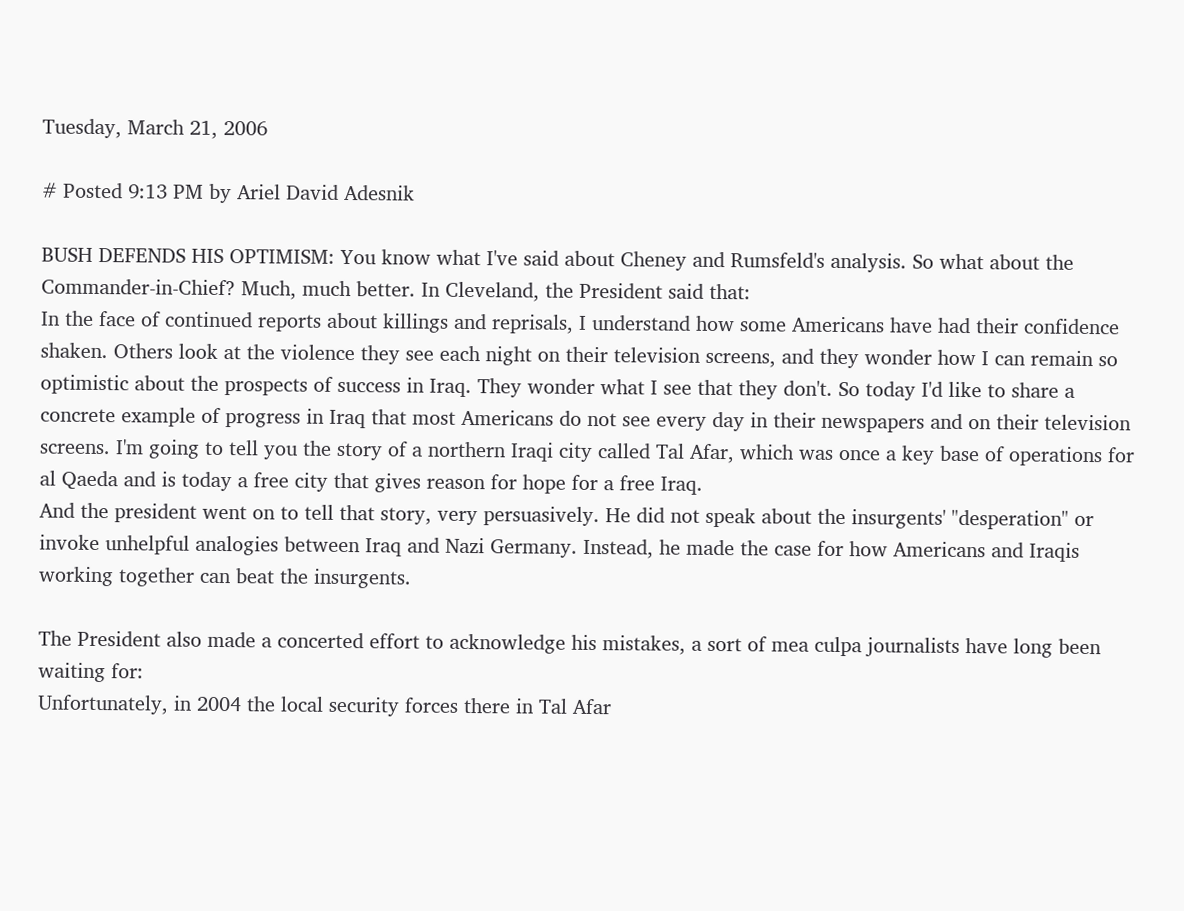Tuesday, March 21, 2006

# Posted 9:13 PM by Ariel David Adesnik

BUSH DEFENDS HIS OPTIMISM: You know what I've said about Cheney and Rumsfeld's analysis. So what about the Commander-in-Chief? Much, much better. In Cleveland, the President said that:
In the face of continued reports about killings and reprisals, I understand how some Americans have had their confidence shaken. Others look at the violence they see each night on their television screens, and they wonder how I can remain so optimistic about the prospects of success in Iraq. They wonder what I see that they don't. So today I'd like to share a concrete example of progress in Iraq that most Americans do not see every day in their newspapers and on their television screens. I'm going to tell you the story of a northern Iraqi city called Tal Afar, which was once a key base of operations for al Qaeda and is today a free city that gives reason for hope for a free Iraq.
And the president went on to tell that story, very persuasively. He did not speak about the insurgents' "desperation" or invoke unhelpful analogies between Iraq and Nazi Germany. Instead, he made the case for how Americans and Iraqis working together can beat the insurgents.

The President also made a concerted effort to acknowledge his mistakes, a sort of mea culpa journalists have long been waiting for:
Unfortunately, in 2004 the local security forces there in Tal Afar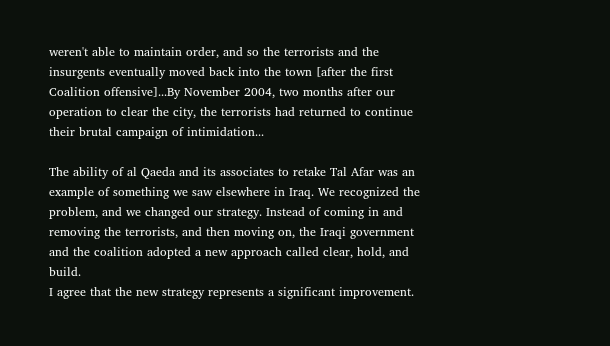weren't able to maintain order, and so the terrorists and the insurgents eventually moved back into the town [after the first Coalition offensive]...By November 2004, two months after our operation to clear the city, the terrorists had returned to continue their brutal campaign of intimidation...

The ability of al Qaeda and its associates to retake Tal Afar was an example of something we saw elsewhere in Iraq. We recognized the problem, and we changed our strategy. Instead of coming in and removing the terrorists, and then moving on, the Iraqi government and the coalition adopted a new approach called clear, hold, and build.
I agree that the new strategy represents a significant improvement.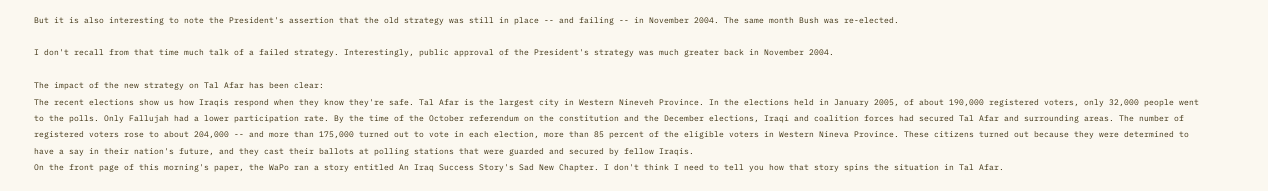But it is also interesting to note the President's assertion that the old strategy was still in place -- and failing -- in November 2004. The same month Bush was re-elected.

I don't recall from that time much talk of a failed strategy. Interestingly, public approval of the President's strategy was much greater back in November 2004.

The impact of the new strategy on Tal Afar has been clear:
The recent elections show us how Iraqis respond when they know they're safe. Tal Afar is the largest city in Western Nineveh Province. In the elections held in January 2005, of about 190,000 registered voters, only 32,000 people went to the polls. Only Fallujah had a lower participation rate. By the time of the October referendum on the constitution and the December elections, Iraqi and coalition forces had secured Tal Afar and surrounding areas. The number of registered voters rose to about 204,000 -- and more than 175,000 turned out to vote in each election, more than 85 percent of the eligible voters in Western Nineva Province. These citizens turned out because they were determined to have a say in their nation's future, and they cast their ballots at polling stations that were guarded and secured by fellow Iraqis.
On the front page of this morning's paper, the WaPo ran a story entitled An Iraq Success Story's Sad New Chapter. I don't think I need to tell you how that story spins the situation in Tal Afar.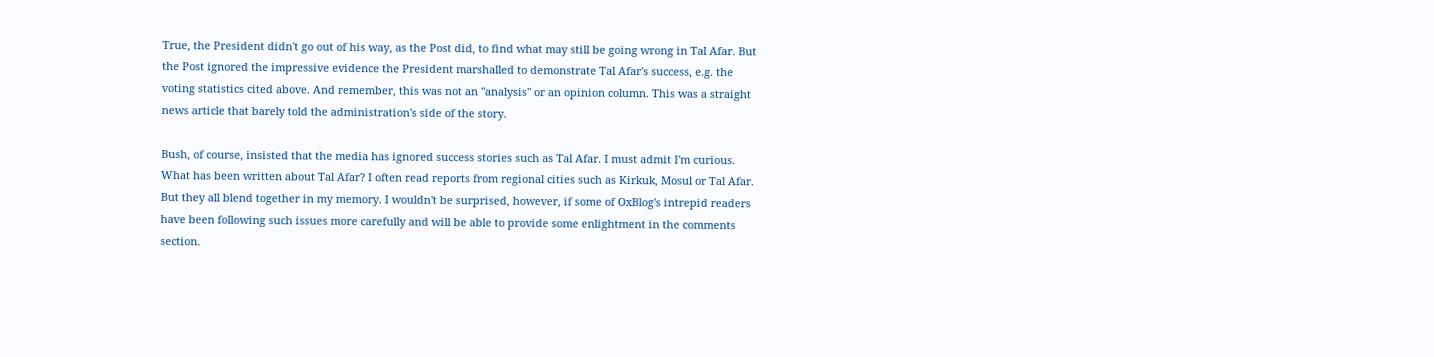True, the President didn't go out of his way, as the Post did, to find what may still be going wrong in Tal Afar. But the Post ignored the impressive evidence the President marshalled to demonstrate Tal Afar's success, e.g. the voting statistics cited above. And remember, this was not an "analysis" or an opinion column. This was a straight news article that barely told the administration's side of the story.

Bush, of course, insisted that the media has ignored success stories such as Tal Afar. I must admit I'm curious. What has been written about Tal Afar? I often read reports from regional cities such as Kirkuk, Mosul or Tal Afar. But they all blend together in my memory. I wouldn't be surprised, however, if some of OxBlog's intrepid readers have been following such issues more carefully and will be able to provide some enlightment in the comments section.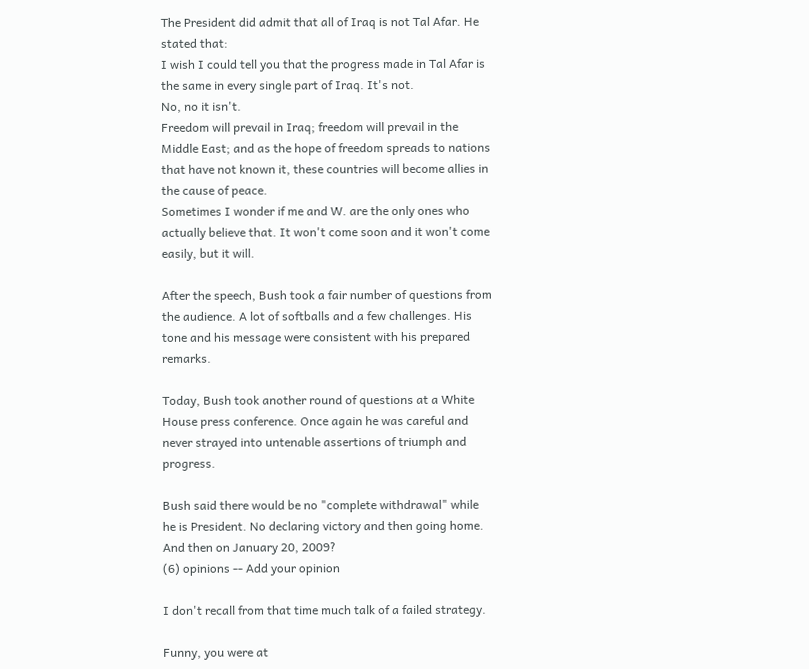The President did admit that all of Iraq is not Tal Afar. He stated that:
I wish I could tell you that the progress made in Tal Afar is the same in every single part of Iraq. It's not.
No, no it isn't.
Freedom will prevail in Iraq; freedom will prevail in the Middle East; and as the hope of freedom spreads to nations that have not known it, these countries will become allies in the cause of peace.
Sometimes I wonder if me and W. are the only ones who actually believe that. It won't come soon and it won't come easily, but it will.

After the speech, Bush took a fair number of questions from the audience. A lot of softballs and a few challenges. His tone and his message were consistent with his prepared remarks.

Today, Bush took another round of questions at a White House press conference. Once again he was careful and never strayed into untenable assertions of triumph and progress.

Bush said there would be no "complete withdrawal" while he is President. No declaring victory and then going home. And then on January 20, 2009?
(6) opinions -- Add your opinion

I don't recall from that time much talk of a failed strategy.

Funny, you were at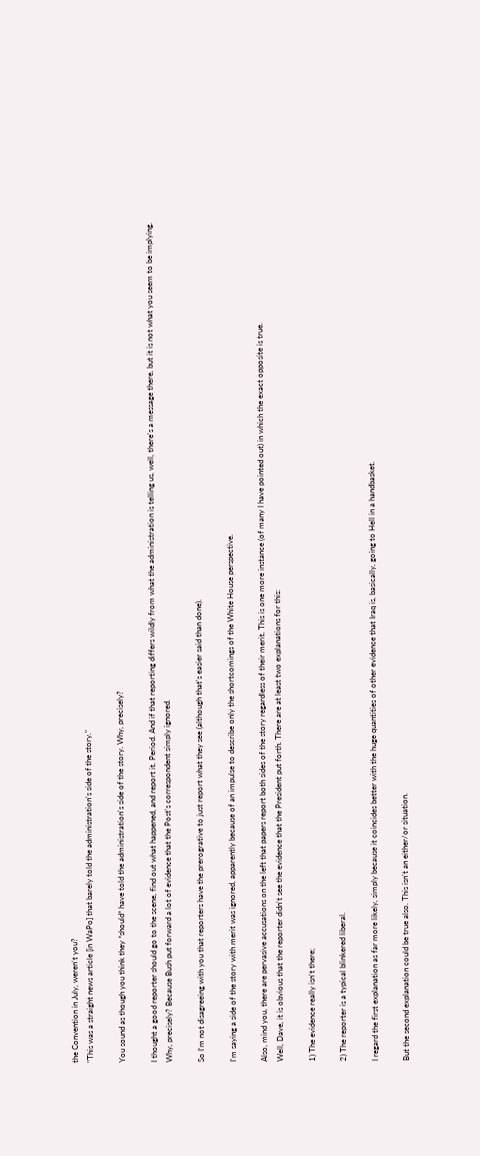the Convention in July, weren't you?
"This was a straight news article [in WaPo] that barely told the administration's side of the story."

You sound as though you think they *should* have told the administration's side of the story. Why, precisely?

I thought a good reporter should go to the scene, find out what happened, and report it. Period. And if that reporting differs wildly from what the administration is telling us, well, there's a message there, but it is not what you seem to be implying.
Why, precisely? Because Bush put forward a lot of evidence that the Post's correspondent simply ignored.

So I'm not disagreeing with you that reporters have the prerogrative to just report what they see (although that's easier said than done).

I'm saying a side of the story with merit was ignored, apparently because of an impulse to describe only the shortcomings of the White House perspective.

Also, mind you, there are pervasive accusations on the left that papers report both sides of the story regardless of their merit. This is one more instance (of many I have pointed out) in which the exact opposite is true.
Well, Dave, it is obvious that the reporter didn't see the evidence that the President put forth. There are at least two explanations for this:

1) The evidence really isn't there;

2) The reporter is a typical blinkered liberal.

I regard the first explanation as far more likely, simply because it coincides better with the huge quantities of other evidence that Iraq is, basically, going to Hell in a handbasket.

But the second explanation could be true also. This isn't an either/or situation.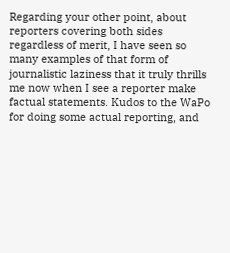Regarding your other point, about reporters covering both sides regardless of merit, I have seen so many examples of that form of journalistic laziness that it truly thrills me now when I see a reporter make factual statements. Kudos to the WaPo for doing some actual reporting, and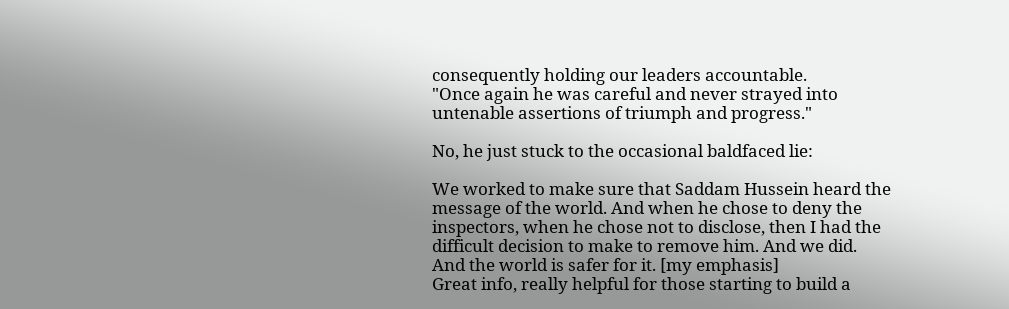consequently holding our leaders accountable.
"Once again he was careful and never strayed into untenable assertions of triumph and progress."

No, he just stuck to the occasional baldfaced lie:

We worked to make sure that Saddam Hussein heard the message of the world. And when he chose to deny the inspectors, when he chose not to disclose, then I had the difficult decision to make to remove him. And we did. And the world is safer for it. [my emphasis]
Great info, really helpful for those starting to build a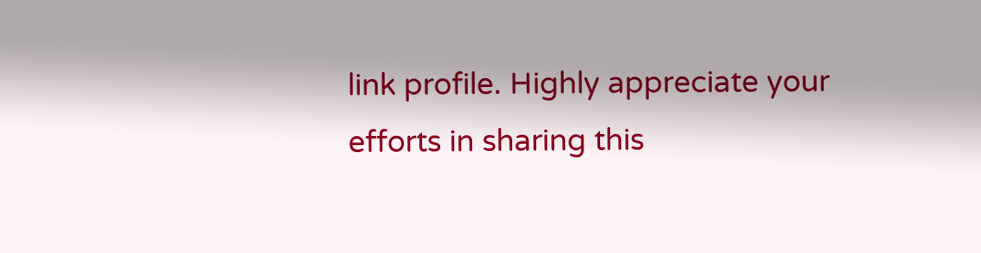link profile. Highly appreciate your efforts in sharing this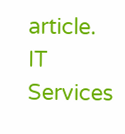article.
IT Services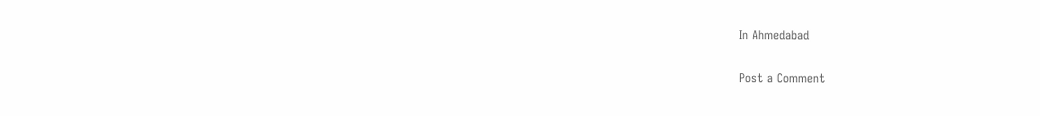In Ahmedabad

Post a Comment